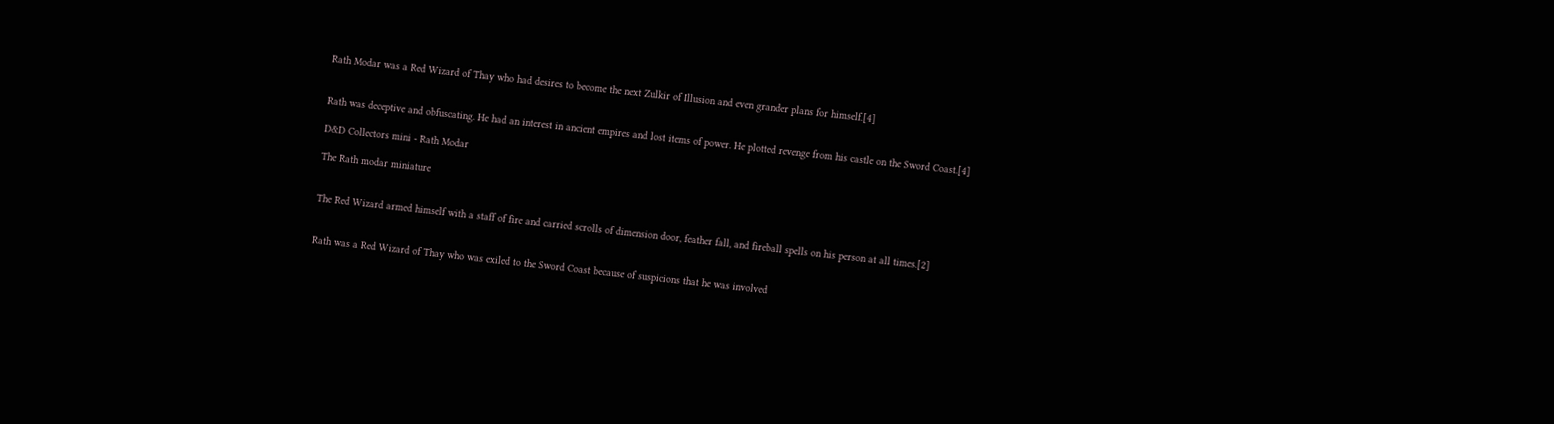Rath Modar was a Red Wizard of Thay who had desires to become the next Zulkir of Illusion and even grander plans for himself.[4]


Rath was deceptive and obfuscating. He had an interest in ancient empires and lost items of power. He plotted revenge from his castle on the Sword Coast.[4]

D&D Collectors mini - Rath Modar

The Rath modar miniature


The Red Wizard armed himself with a staff of fire and carried scrolls of dimension door, feather fall, and fireball spells on his person at all times.[2]


Rath was a Red Wizard of Thay who was exiled to the Sword Coast because of suspicions that he was involved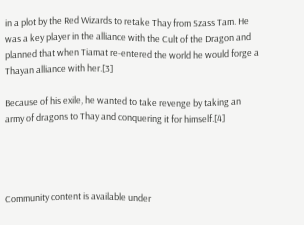in a plot by the Red Wizards to retake Thay from Szass Tam. He was a key player in the alliance with the Cult of the Dragon and planned that when Tiamat re-entered the world he would forge a Thayan alliance with her.[3]

Because of his exile, he wanted to take revenge by taking an army of dragons to Thay and conquering it for himself.[4]




Community content is available under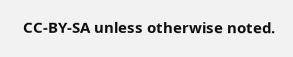CC-BY-SA unless otherwise noted.